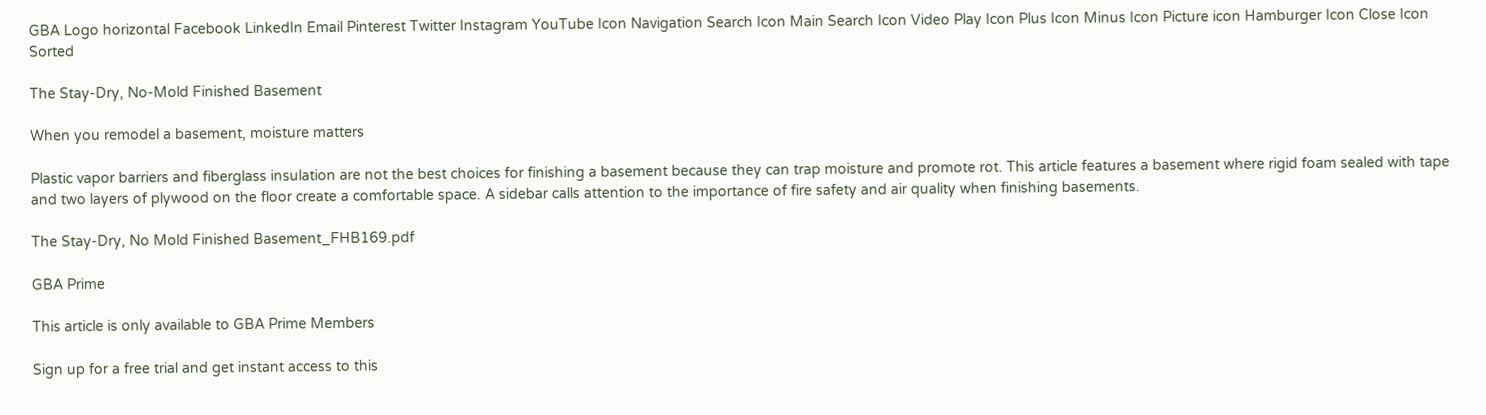GBA Logo horizontal Facebook LinkedIn Email Pinterest Twitter Instagram YouTube Icon Navigation Search Icon Main Search Icon Video Play Icon Plus Icon Minus Icon Picture icon Hamburger Icon Close Icon Sorted

The Stay-Dry, No-Mold Finished Basement

When you remodel a basement, moisture matters

Plastic vapor barriers and fiberglass insulation are not the best choices for finishing a basement because they can trap moisture and promote rot. This article features a basement where rigid foam sealed with tape and two layers of plywood on the floor create a comfortable space. A sidebar calls attention to the importance of fire safety and air quality when finishing basements.

The Stay-Dry, No Mold Finished Basement_FHB169.pdf

GBA Prime

This article is only available to GBA Prime Members

Sign up for a free trial and get instant access to this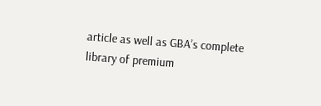article as well as GBA’s complete library of premium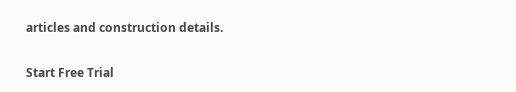articles and construction details.

Start Free Trial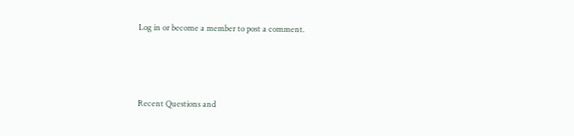Log in or become a member to post a comment.



Recent Questions and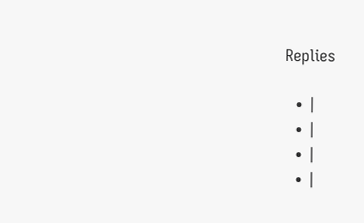Replies

  • |
  • |
  • |
  • |